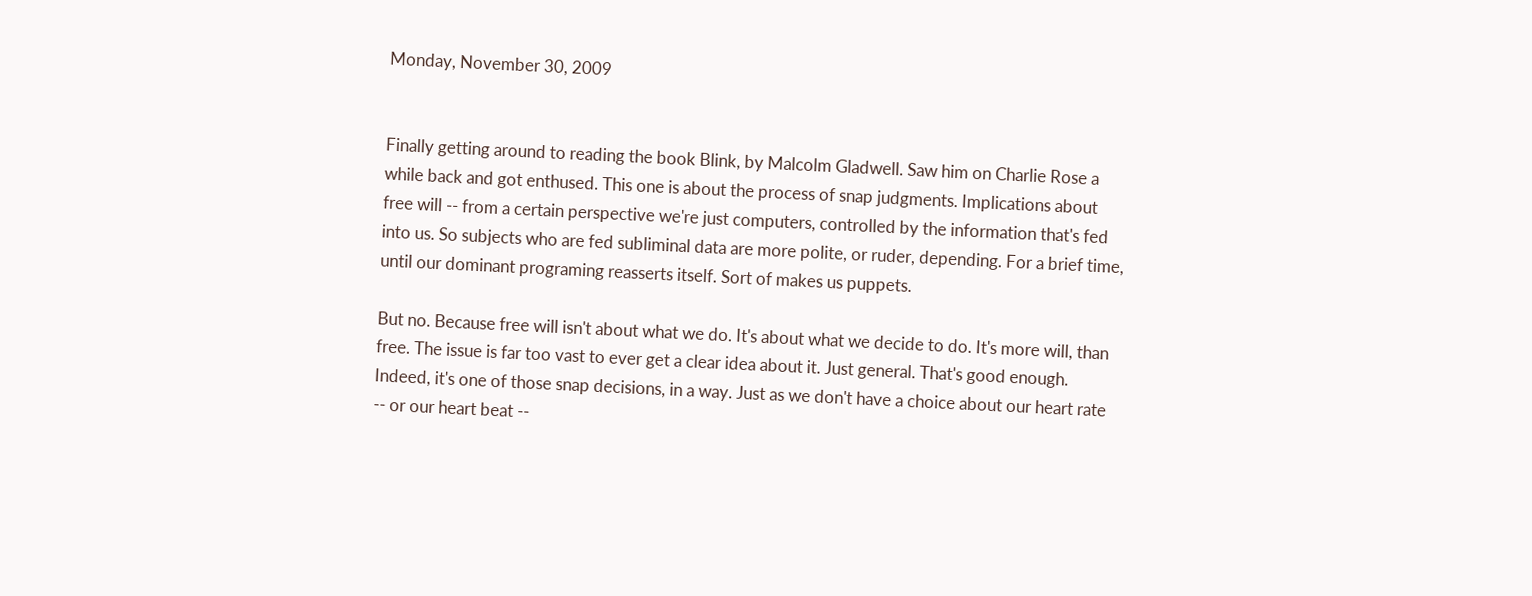Monday, November 30, 2009


Finally getting around to reading the book Blink, by Malcolm Gladwell. Saw him on Charlie Rose a while back and got enthused. This one is about the process of snap judgments. Implications about free will -- from a certain perspective we're just computers, controlled by the information that's fed into us. So subjects who are fed subliminal data are more polite, or ruder, depending. For a brief time, until our dominant programing reasserts itself. Sort of makes us puppets.

But no. Because free will isn't about what we do. It's about what we decide to do. It's more will, than free. The issue is far too vast to ever get a clear idea about it. Just general. That's good enough. Indeed, it's one of those snap decisions, in a way. Just as we don't have a choice about our heart rate -- or our heart beat --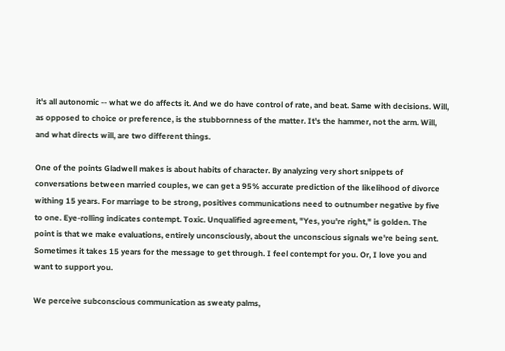it's all autonomic -- what we do affects it. And we do have control of rate, and beat. Same with decisions. Will, as opposed to choice or preference, is the stubbornness of the matter. It's the hammer, not the arm. Will, and what directs will, are two different things.

One of the points Gladwell makes is about habits of character. By analyzing very short snippets of conversations between married couples, we can get a 95% accurate prediction of the likelihood of divorce withing 15 years. For marriage to be strong, positives communications need to outnumber negative by five to one. Eye-rolling indicates contempt. Toxic. Unqualified agreement, "Yes, you're right," is golden. The point is that we make evaluations, entirely unconsciously, about the unconscious signals we're being sent. Sometimes it takes 15 years for the message to get through. I feel contempt for you. Or, I love you and want to support you.

We perceive subconscious communication as sweaty palms,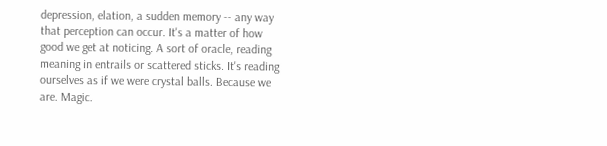depression, elation, a sudden memory -- any way that perception can occur. It's a matter of how good we get at noticing. A sort of oracle, reading meaning in entrails or scattered sticks. It's reading ourselves as if we were crystal balls. Because we are. Magic.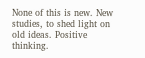None of this is new. New studies, to shed light on old ideas. Positive thinking.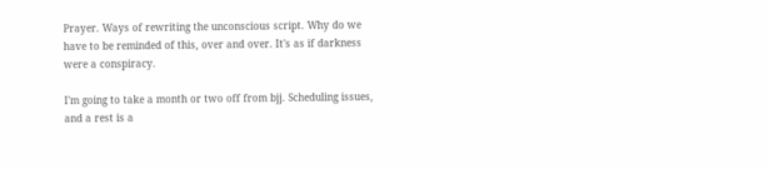Prayer. Ways of rewriting the unconscious script. Why do we have to be reminded of this, over and over. It's as if darkness were a conspiracy.

I'm going to take a month or two off from bjj. Scheduling issues, and a rest is a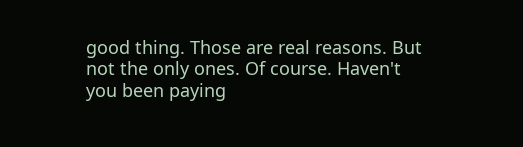good thing. Those are real reasons. But not the only ones. Of course. Haven't you been paying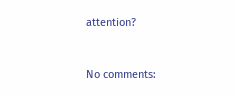attention?


No comments: